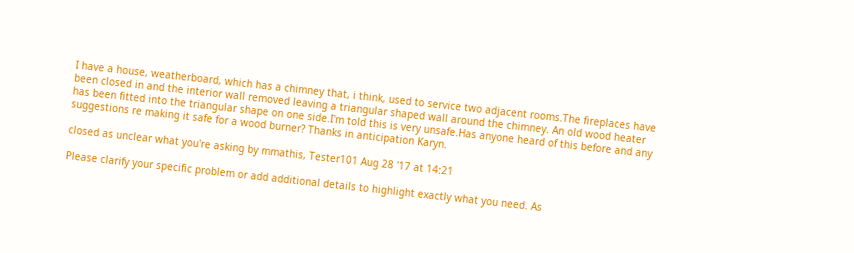I have a house, weatherboard, which has a chimney that, i think, used to service two adjacent rooms.The fireplaces have been closed in and the interior wall removed leaving a triangular shaped wall around the chimney. An old wood heater has been fitted into the triangular shape on one side.I'm told this is very unsafe.Has anyone heard of this before and any suggestions re making it safe for a wood burner? Thanks in anticipation Karyn.

closed as unclear what you're asking by mmathis, Tester101 Aug 28 '17 at 14:21

Please clarify your specific problem or add additional details to highlight exactly what you need. As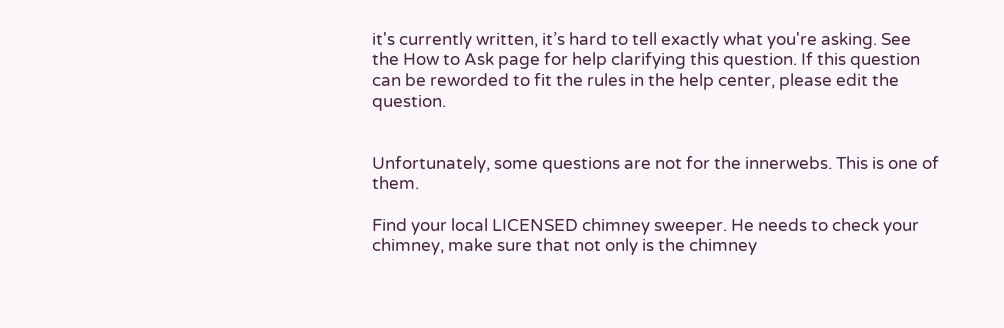it's currently written, it’s hard to tell exactly what you're asking. See the How to Ask page for help clarifying this question. If this question can be reworded to fit the rules in the help center, please edit the question.


Unfortunately, some questions are not for the innerwebs. This is one of them.

Find your local LICENSED chimney sweeper. He needs to check your chimney, make sure that not only is the chimney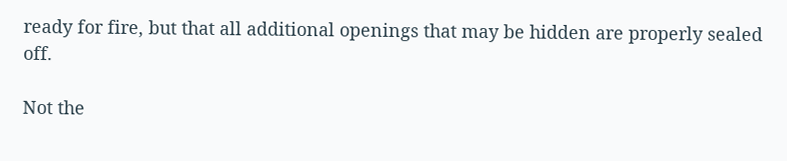ready for fire, but that all additional openings that may be hidden are properly sealed off.

Not the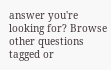answer you're looking for? Browse other questions tagged or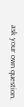ask your own question.